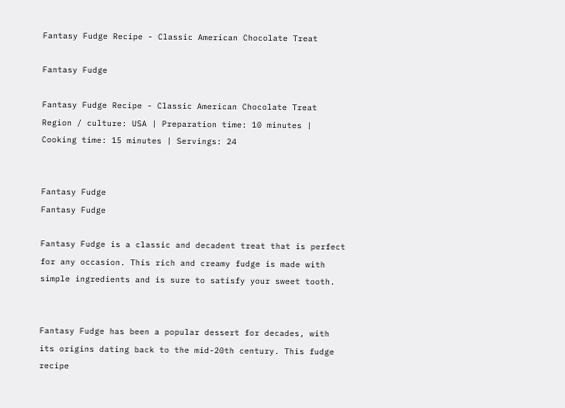Fantasy Fudge Recipe - Classic American Chocolate Treat

Fantasy Fudge

Fantasy Fudge Recipe - Classic American Chocolate Treat
Region / culture: USA | Preparation time: 10 minutes | Cooking time: 15 minutes | Servings: 24


Fantasy Fudge
Fantasy Fudge

Fantasy Fudge is a classic and decadent treat that is perfect for any occasion. This rich and creamy fudge is made with simple ingredients and is sure to satisfy your sweet tooth.


Fantasy Fudge has been a popular dessert for decades, with its origins dating back to the mid-20th century. This fudge recipe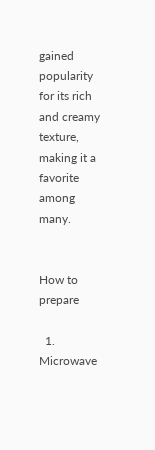gained popularity for its rich and creamy texture, making it a favorite among many.


How to prepare

  1. Microwave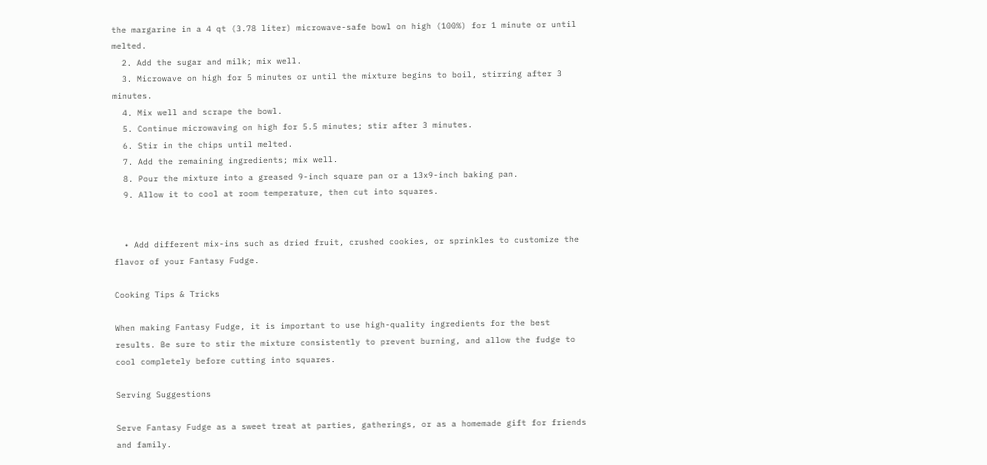the margarine in a 4 qt (3.78 liter) microwave-safe bowl on high (100%) for 1 minute or until melted.
  2. Add the sugar and milk; mix well.
  3. Microwave on high for 5 minutes or until the mixture begins to boil, stirring after 3 minutes.
  4. Mix well and scrape the bowl.
  5. Continue microwaving on high for 5.5 minutes; stir after 3 minutes.
  6. Stir in the chips until melted.
  7. Add the remaining ingredients; mix well.
  8. Pour the mixture into a greased 9-inch square pan or a 13x9-inch baking pan.
  9. Allow it to cool at room temperature, then cut into squares.


  • Add different mix-ins such as dried fruit, crushed cookies, or sprinkles to customize the flavor of your Fantasy Fudge.

Cooking Tips & Tricks

When making Fantasy Fudge, it is important to use high-quality ingredients for the best results. Be sure to stir the mixture consistently to prevent burning, and allow the fudge to cool completely before cutting into squares.

Serving Suggestions

Serve Fantasy Fudge as a sweet treat at parties, gatherings, or as a homemade gift for friends and family.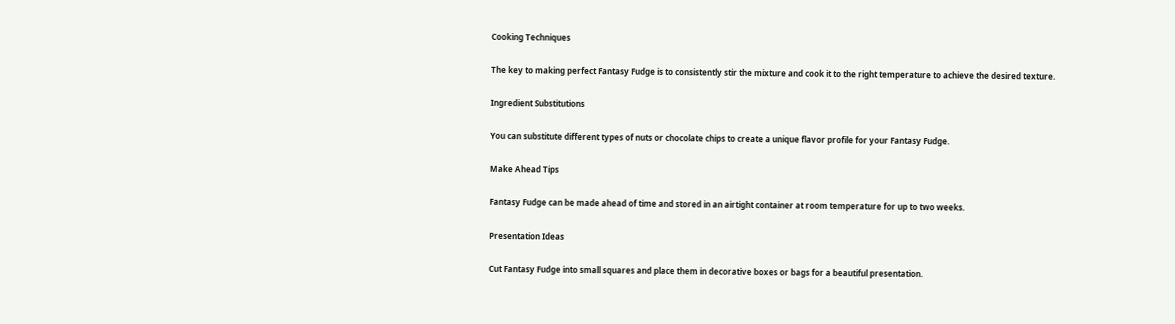Cooking Techniques

The key to making perfect Fantasy Fudge is to consistently stir the mixture and cook it to the right temperature to achieve the desired texture.

Ingredient Substitutions

You can substitute different types of nuts or chocolate chips to create a unique flavor profile for your Fantasy Fudge.

Make Ahead Tips

Fantasy Fudge can be made ahead of time and stored in an airtight container at room temperature for up to two weeks.

Presentation Ideas

Cut Fantasy Fudge into small squares and place them in decorative boxes or bags for a beautiful presentation.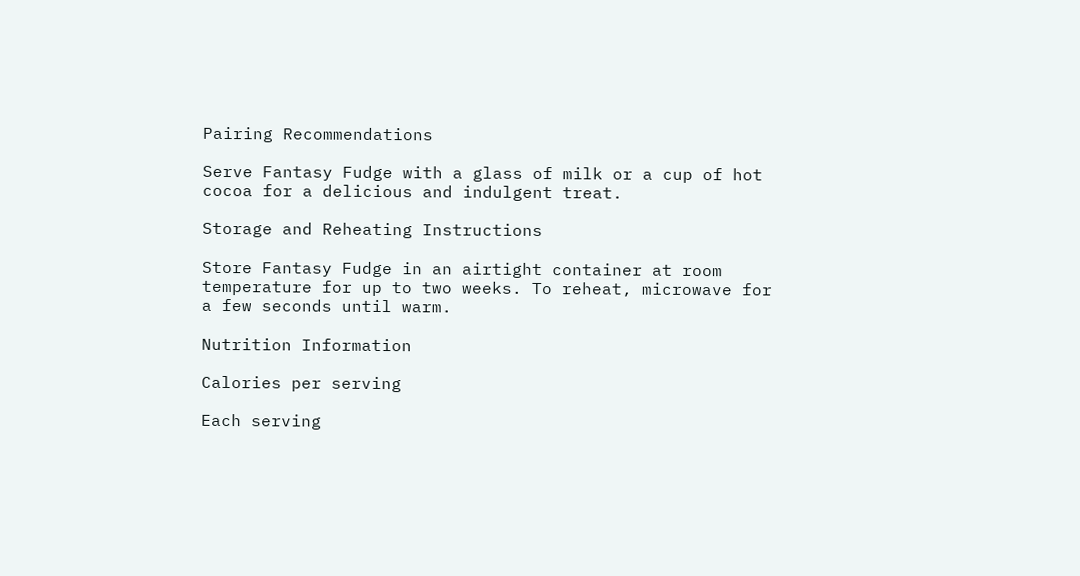Pairing Recommendations

Serve Fantasy Fudge with a glass of milk or a cup of hot cocoa for a delicious and indulgent treat.

Storage and Reheating Instructions

Store Fantasy Fudge in an airtight container at room temperature for up to two weeks. To reheat, microwave for a few seconds until warm.

Nutrition Information

Calories per serving

Each serving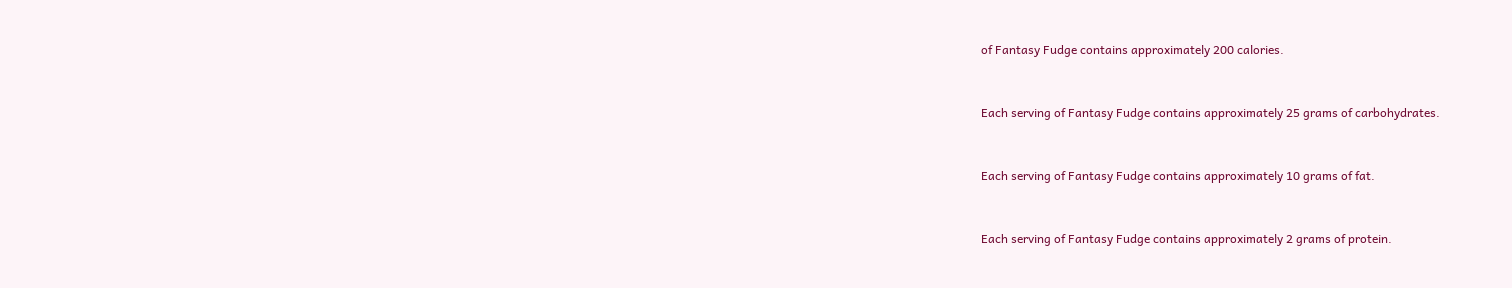of Fantasy Fudge contains approximately 200 calories.


Each serving of Fantasy Fudge contains approximately 25 grams of carbohydrates.


Each serving of Fantasy Fudge contains approximately 10 grams of fat.


Each serving of Fantasy Fudge contains approximately 2 grams of protein.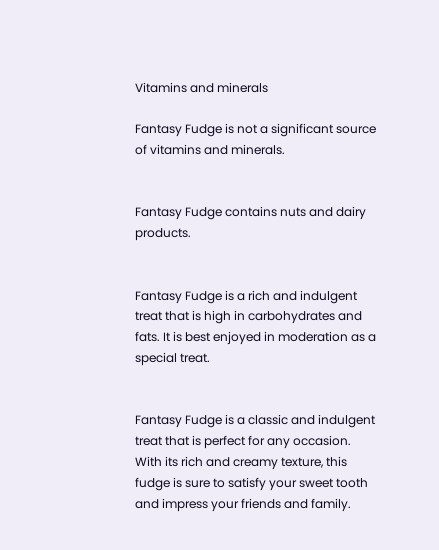Vitamins and minerals

Fantasy Fudge is not a significant source of vitamins and minerals.


Fantasy Fudge contains nuts and dairy products.


Fantasy Fudge is a rich and indulgent treat that is high in carbohydrates and fats. It is best enjoyed in moderation as a special treat.


Fantasy Fudge is a classic and indulgent treat that is perfect for any occasion. With its rich and creamy texture, this fudge is sure to satisfy your sweet tooth and impress your friends and family.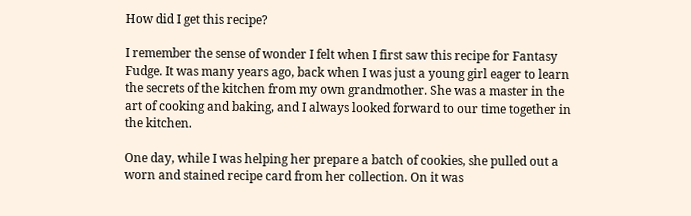How did I get this recipe?

I remember the sense of wonder I felt when I first saw this recipe for Fantasy Fudge. It was many years ago, back when I was just a young girl eager to learn the secrets of the kitchen from my own grandmother. She was a master in the art of cooking and baking, and I always looked forward to our time together in the kitchen.

One day, while I was helping her prepare a batch of cookies, she pulled out a worn and stained recipe card from her collection. On it was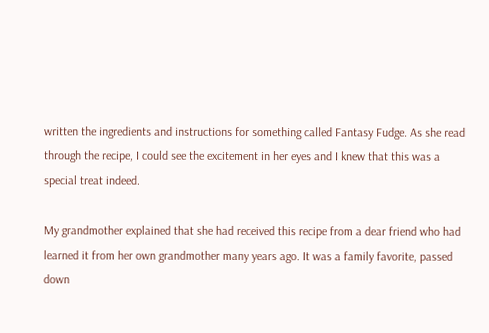written the ingredients and instructions for something called Fantasy Fudge. As she read through the recipe, I could see the excitement in her eyes and I knew that this was a special treat indeed.

My grandmother explained that she had received this recipe from a dear friend who had learned it from her own grandmother many years ago. It was a family favorite, passed down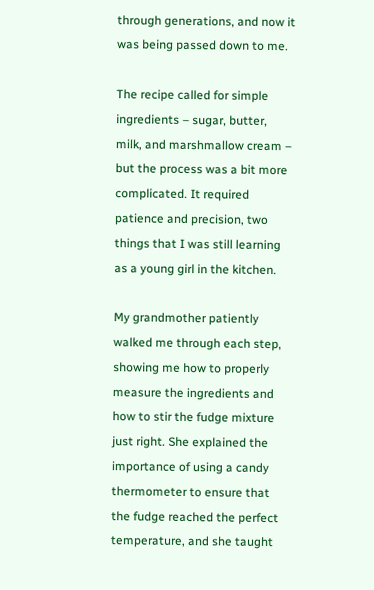through generations, and now it was being passed down to me.

The recipe called for simple ingredients – sugar, butter, milk, and marshmallow cream – but the process was a bit more complicated. It required patience and precision, two things that I was still learning as a young girl in the kitchen.

My grandmother patiently walked me through each step, showing me how to properly measure the ingredients and how to stir the fudge mixture just right. She explained the importance of using a candy thermometer to ensure that the fudge reached the perfect temperature, and she taught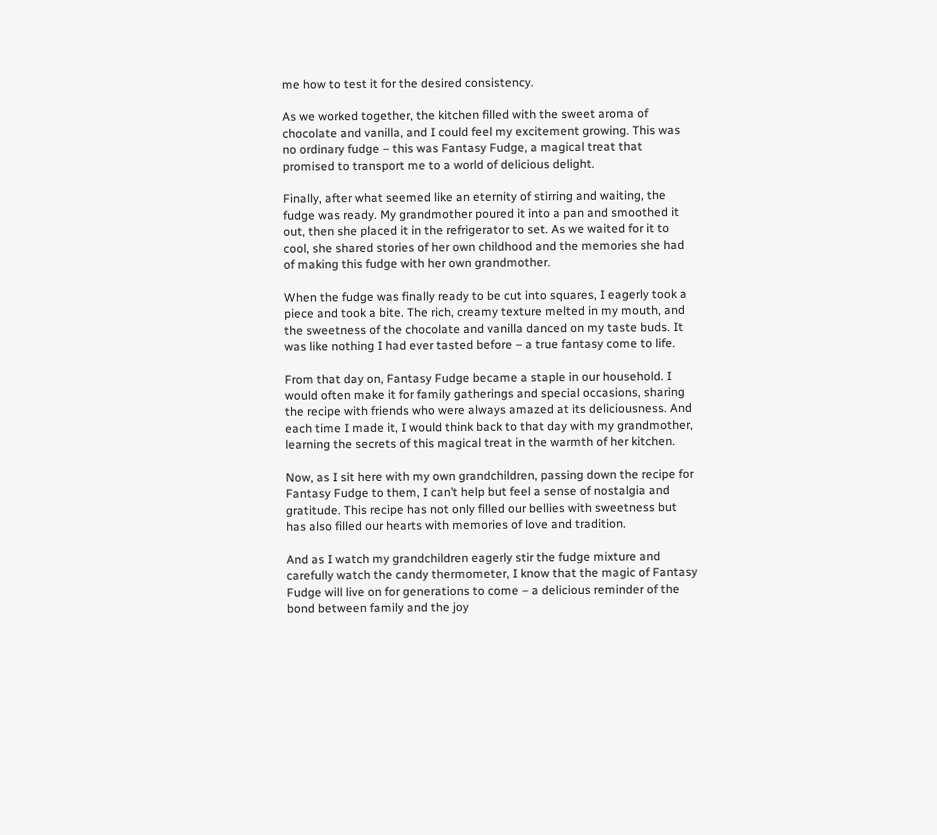me how to test it for the desired consistency.

As we worked together, the kitchen filled with the sweet aroma of chocolate and vanilla, and I could feel my excitement growing. This was no ordinary fudge – this was Fantasy Fudge, a magical treat that promised to transport me to a world of delicious delight.

Finally, after what seemed like an eternity of stirring and waiting, the fudge was ready. My grandmother poured it into a pan and smoothed it out, then she placed it in the refrigerator to set. As we waited for it to cool, she shared stories of her own childhood and the memories she had of making this fudge with her own grandmother.

When the fudge was finally ready to be cut into squares, I eagerly took a piece and took a bite. The rich, creamy texture melted in my mouth, and the sweetness of the chocolate and vanilla danced on my taste buds. It was like nothing I had ever tasted before – a true fantasy come to life.

From that day on, Fantasy Fudge became a staple in our household. I would often make it for family gatherings and special occasions, sharing the recipe with friends who were always amazed at its deliciousness. And each time I made it, I would think back to that day with my grandmother, learning the secrets of this magical treat in the warmth of her kitchen.

Now, as I sit here with my own grandchildren, passing down the recipe for Fantasy Fudge to them, I can’t help but feel a sense of nostalgia and gratitude. This recipe has not only filled our bellies with sweetness but has also filled our hearts with memories of love and tradition.

And as I watch my grandchildren eagerly stir the fudge mixture and carefully watch the candy thermometer, I know that the magic of Fantasy Fudge will live on for generations to come – a delicious reminder of the bond between family and the joy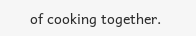of cooking together.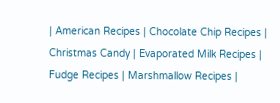| American Recipes | Chocolate Chip Recipes | Christmas Candy | Evaporated Milk Recipes | Fudge Recipes | Marshmallow Recipes |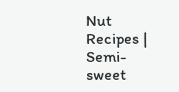Nut Recipes | Semi-sweet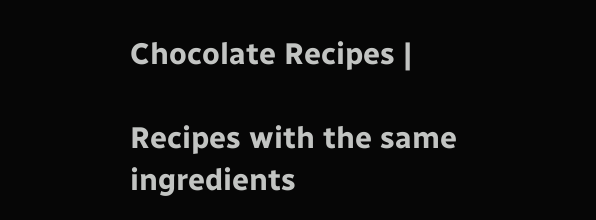Chocolate Recipes |

Recipes with the same ingredients